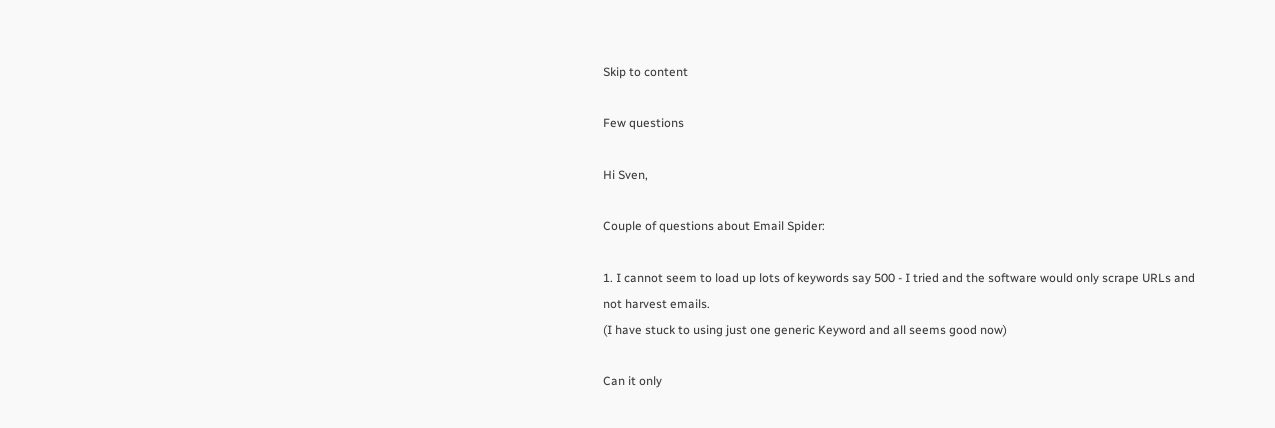Skip to content

Few questions

Hi Sven,

Couple of questions about Email Spider:

1. I cannot seem to load up lots of keywords say 500 - I tried and the software would only scrape URLs and not harvest emails.
(I have stuck to using just one generic Keyword and all seems good now)

Can it only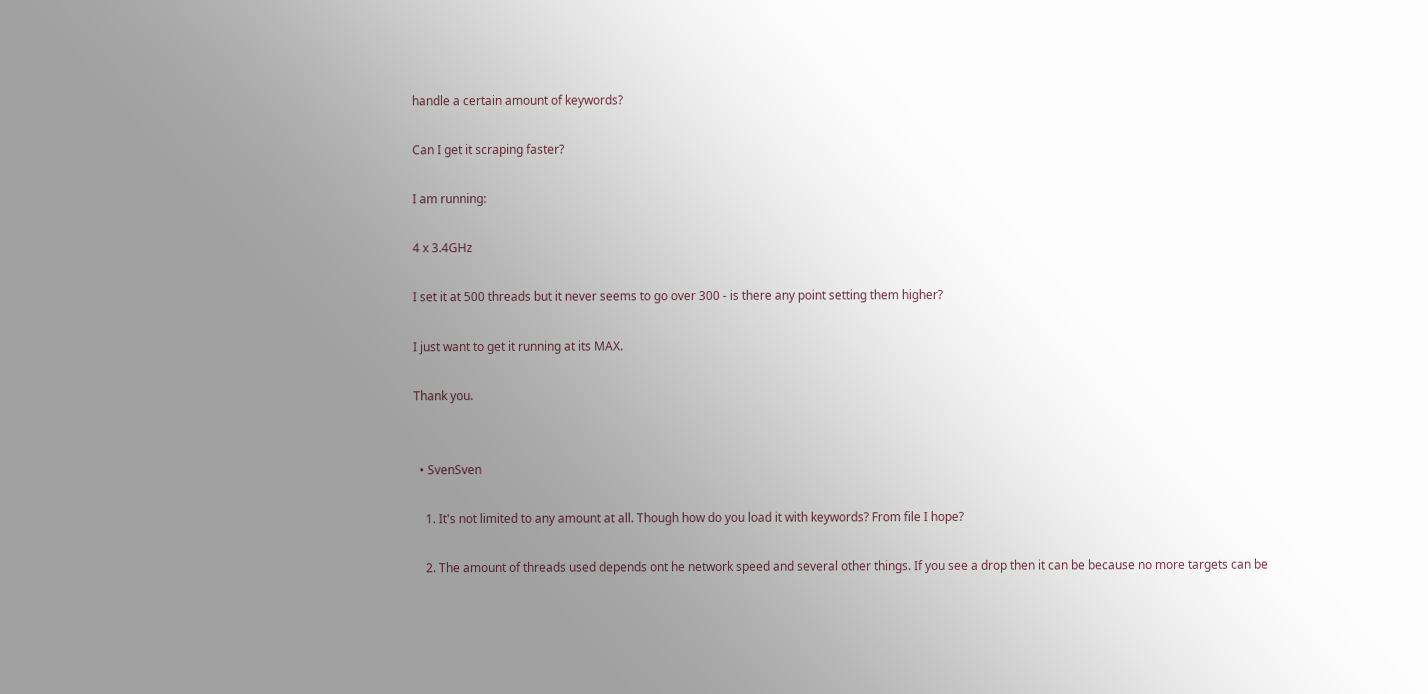handle a certain amount of keywords?

Can I get it scraping faster?

I am running:

4 x 3.4GHz

I set it at 500 threads but it never seems to go over 300 - is there any point setting them higher?

I just want to get it running at its MAX.

Thank you.


  • SvenSven

    1. It's not limited to any amount at all. Though how do you load it with keywords? From file I hope?

    2. The amount of threads used depends ont he network speed and several other things. If you see a drop then it can be because no more targets can be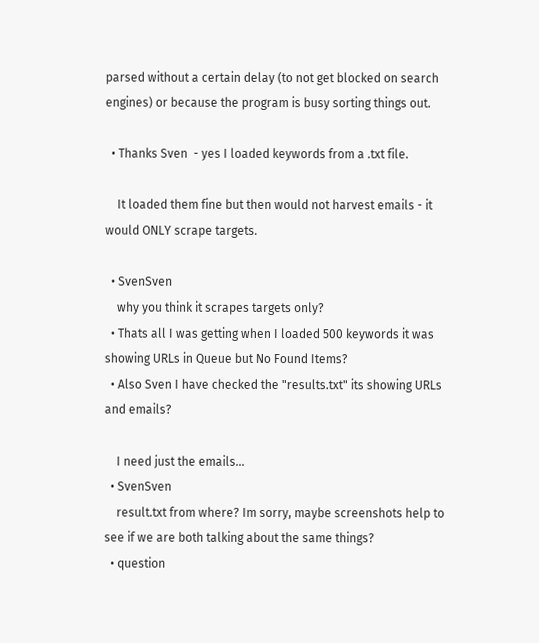parsed without a certain delay (to not get blocked on search engines) or because the program is busy sorting things out.

  • Thanks Sven  - yes I loaded keywords from a .txt file.

    It loaded them fine but then would not harvest emails - it would ONLY scrape targets.

  • SvenSven
    why you think it scrapes targets only?
  • Thats all I was getting when I loaded 500 keywords it was showing URLs in Queue but No Found Items?
  • Also Sven I have checked the "results.txt" its showing URLs and emails?

    I need just the emails...
  • SvenSven
    result.txt from where? Im sorry, maybe screenshots help to see if we are both talking about the same things?
  • question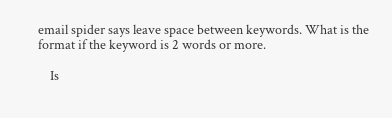email spider says leave space between keywords. What is the format if the keyword is 2 words or more.

    Is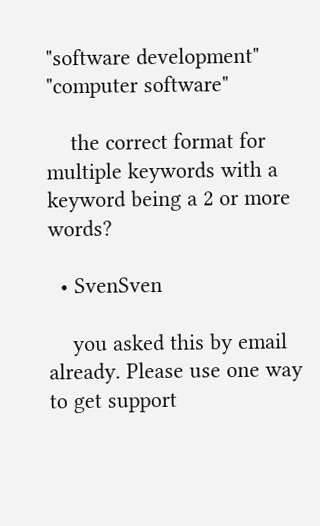"software development" "computer software"

    the correct format for multiple keywords with a keyword being a 2 or more words?

  • SvenSven

    you asked this by email already. Please use one way to get support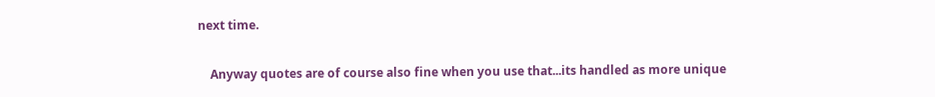next time.

    Anyway quotes are of course also fine when you use that...its handled as more unique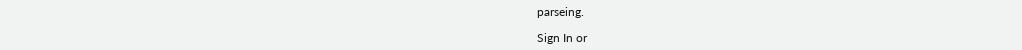parseing.

Sign In or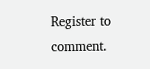Register to comment.